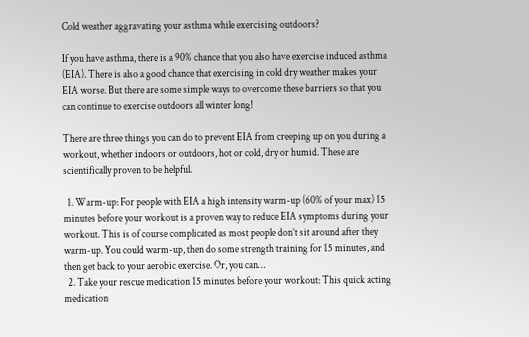Cold weather aggravating your asthma while exercising outdoors?

If you have asthma, there is a 90% chance that you also have exercise induced asthma (EIA). There is also a good chance that exercising in cold dry weather makes your EIA worse. But there are some simple ways to overcome these barriers so that you can continue to exercise outdoors all winter long!

There are three things you can do to prevent EIA from creeping up on you during a workout, whether indoors or outdoors, hot or cold, dry or humid. These are scientifically proven to be helpful.

  1. Warm-up: For people with EIA a high intensity warm-up (60% of your max) 15 minutes before your workout is a proven way to reduce EIA symptoms during your workout. This is of course complicated as most people don’t sit around after they warm-up. You could warm-up, then do some strength training for 15 minutes, and then get back to your aerobic exercise. Or, you can…
  2. Take your rescue medication 15 minutes before your workout: This quick acting medication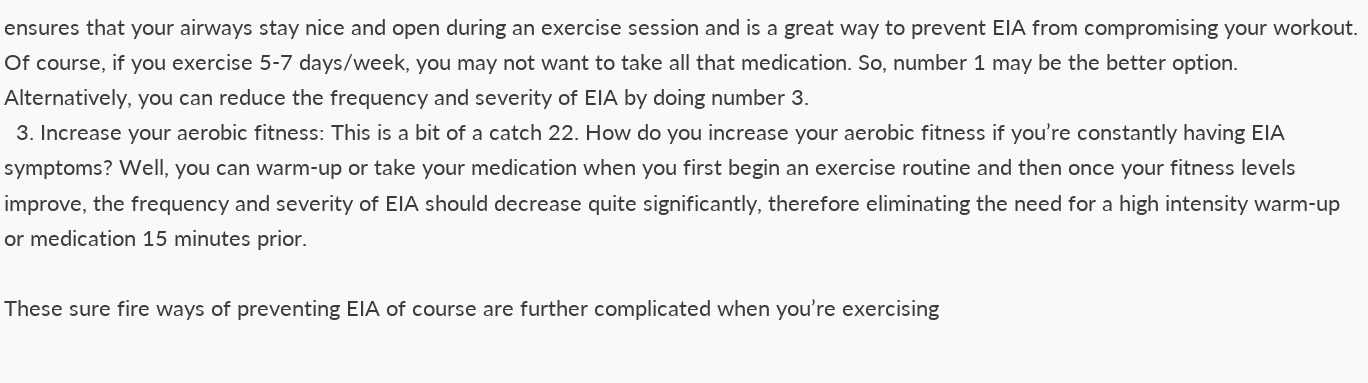ensures that your airways stay nice and open during an exercise session and is a great way to prevent EIA from compromising your workout. Of course, if you exercise 5-7 days/week, you may not want to take all that medication. So, number 1 may be the better option. Alternatively, you can reduce the frequency and severity of EIA by doing number 3.
  3. Increase your aerobic fitness: This is a bit of a catch 22. How do you increase your aerobic fitness if you’re constantly having EIA symptoms? Well, you can warm-up or take your medication when you first begin an exercise routine and then once your fitness levels improve, the frequency and severity of EIA should decrease quite significantly, therefore eliminating the need for a high intensity warm-up or medication 15 minutes prior.

These sure fire ways of preventing EIA of course are further complicated when you’re exercising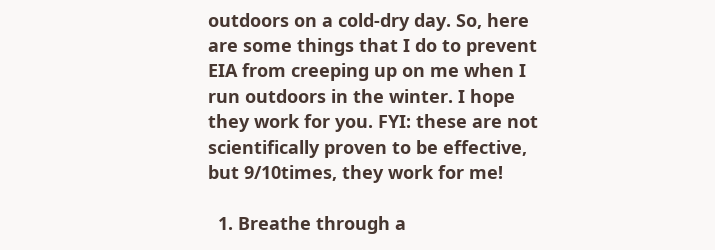outdoors on a cold-dry day. So, here are some things that I do to prevent EIA from creeping up on me when I run outdoors in the winter. I hope they work for you. FYI: these are not scientifically proven to be effective, but 9/10times, they work for me!

  1. Breathe through a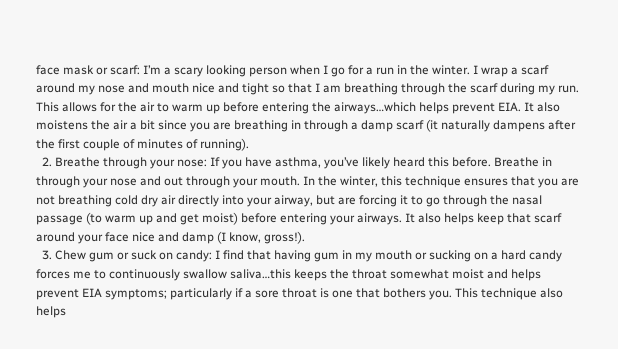face mask or scarf: I’m a scary looking person when I go for a run in the winter. I wrap a scarf around my nose and mouth nice and tight so that I am breathing through the scarf during my run. This allows for the air to warm up before entering the airways…which helps prevent EIA. It also moistens the air a bit since you are breathing in through a damp scarf (it naturally dampens after the first couple of minutes of running).
  2. Breathe through your nose: If you have asthma, you’ve likely heard this before. Breathe in through your nose and out through your mouth. In the winter, this technique ensures that you are not breathing cold dry air directly into your airway, but are forcing it to go through the nasal passage (to warm up and get moist) before entering your airways. It also helps keep that scarf around your face nice and damp (I know, gross!).
  3. Chew gum or suck on candy: I find that having gum in my mouth or sucking on a hard candy forces me to continuously swallow saliva…this keeps the throat somewhat moist and helps prevent EIA symptoms; particularly if a sore throat is one that bothers you. This technique also helps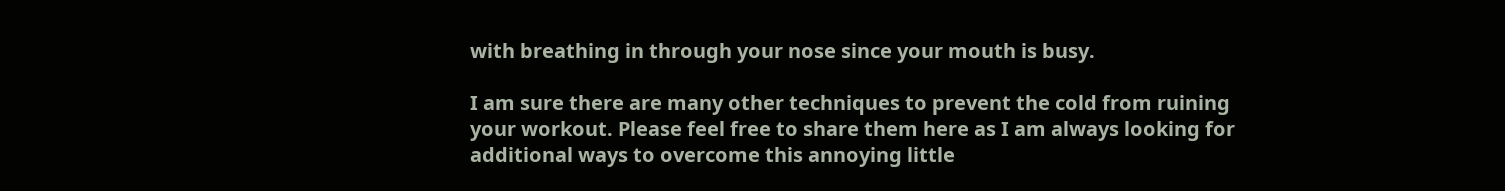with breathing in through your nose since your mouth is busy.

I am sure there are many other techniques to prevent the cold from ruining your workout. Please feel free to share them here as I am always looking for additional ways to overcome this annoying little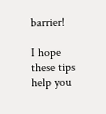barrier!

I hope these tips help you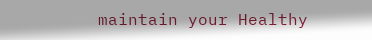maintain your Healthy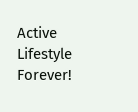Active Lifestyle Forever!